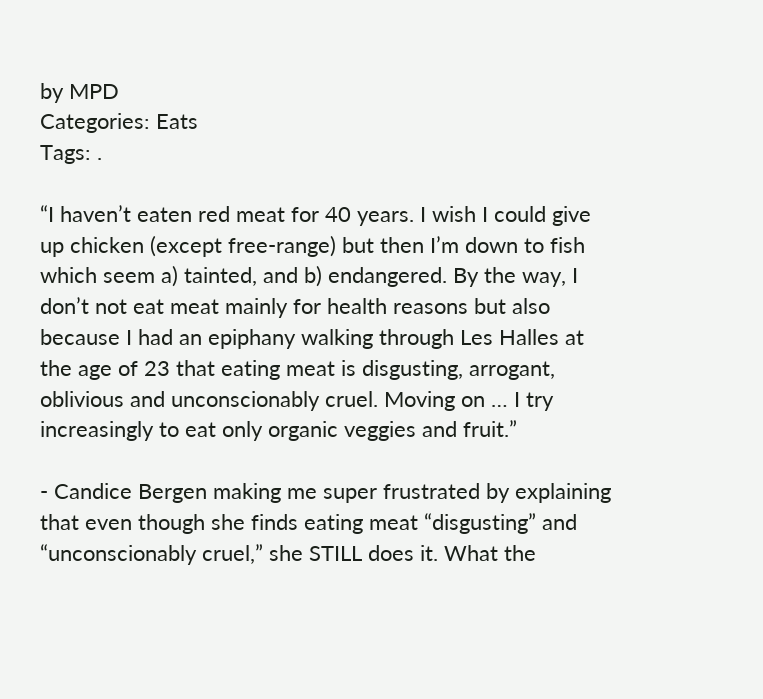by MPD
Categories: Eats
Tags: .

“I haven’t eaten red meat for 40 years. I wish I could give up chicken (except free-range) but then I’m down to fish which seem a) tainted, and b) endangered. By the way, I don’t not eat meat mainly for health reasons but also because I had an epiphany walking through Les Halles at the age of 23 that eating meat is disgusting, arrogant, oblivious and unconscionably cruel. Moving on … I try increasingly to eat only organic veggies and fruit.”

- Candice Bergen making me super frustrated by explaining that even though she finds eating meat “disgusting” and “unconscionably cruel,” she STILL does it. What the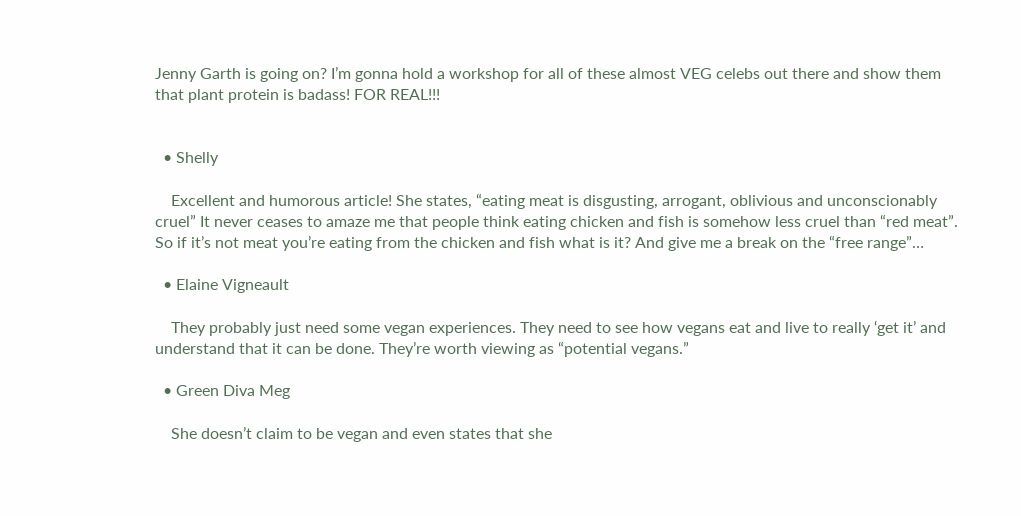Jenny Garth is going on? I’m gonna hold a workshop for all of these almost VEG celebs out there and show them that plant protein is badass! FOR REAL!!!


  • Shelly

    Excellent and humorous article! She states, “eating meat is disgusting, arrogant, oblivious and unconscionably cruel” It never ceases to amaze me that people think eating chicken and fish is somehow less cruel than “red meat”. So if it’s not meat you’re eating from the chicken and fish what is it? And give me a break on the “free range”…

  • Elaine Vigneault

    They probably just need some vegan experiences. They need to see how vegans eat and live to really ‘get it’ and understand that it can be done. They’re worth viewing as “potential vegans.”

  • Green Diva Meg

    She doesn’t claim to be vegan and even states that she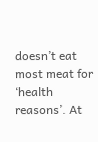doesn’t eat most meat for ‘health reasons’. At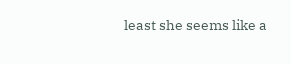least she seems like a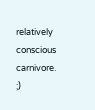relatively conscious carnivore. ;)